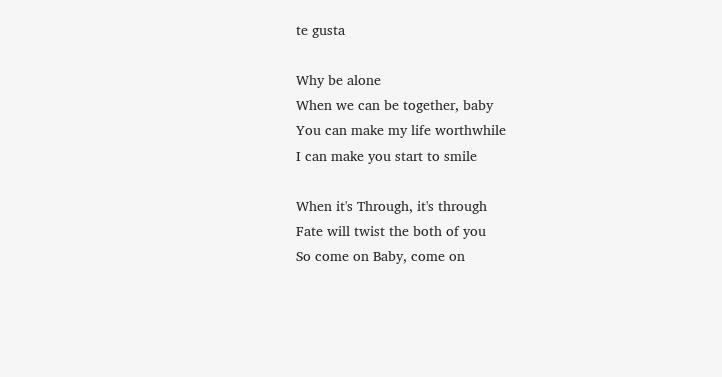te gusta

Why be alone
When we can be together, baby
You can make my life worthwhile
I can make you start to smile

When it's Through, it's through
Fate will twist the both of you
So come on Baby, come on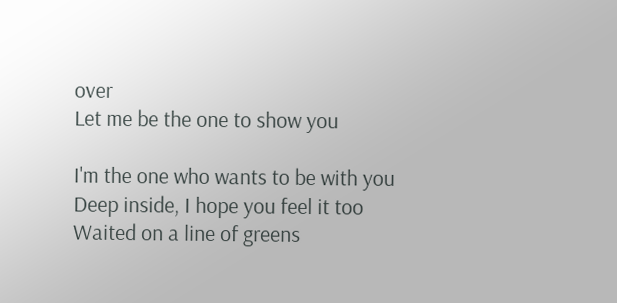over
Let me be the one to show you

I'm the one who wants to be with you
Deep inside, I hope you feel it too
Waited on a line of greens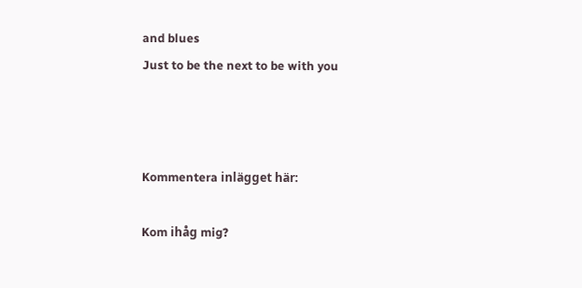and blues
Just to be the next to be with you



Kommentera inlägget här:

Kom ihåg mig?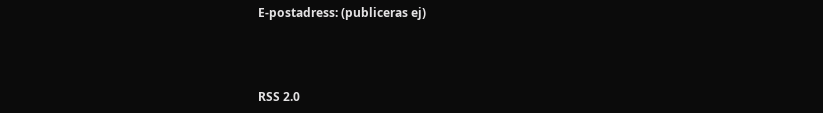E-postadress: (publiceras ej)



RSS 2.0